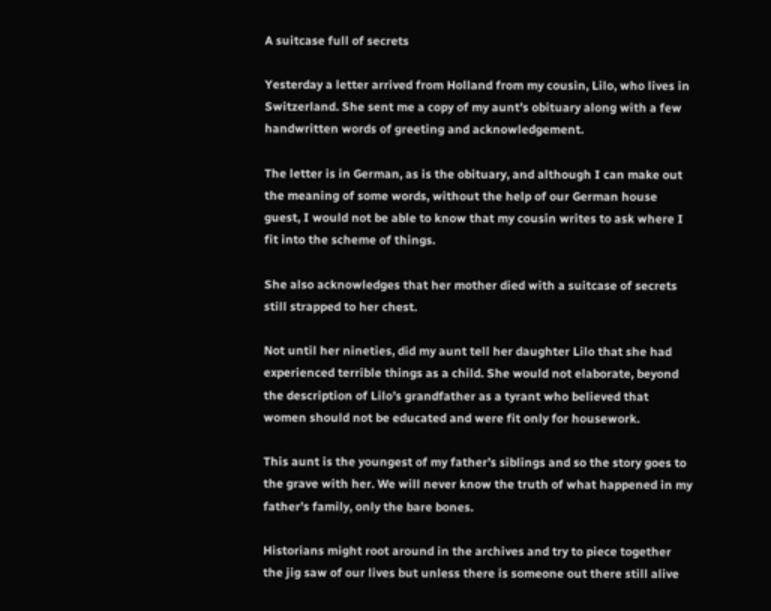A suitcase full of secrets

Yesterday a letter arrived from Holland from my cousin, Lilo, who lives in Switzerland. She sent me a copy of my aunt’s obituary along with a few handwritten words of greeting and acknowledgement.

The letter is in German, as is the obituary, and although I can make out the meaning of some words, without the help of our German house guest, I would not be able to know that my cousin writes to ask where I fit into the scheme of things.

She also acknowledges that her mother died with a suitcase of secrets still strapped to her chest.

Not until her nineties, did my aunt tell her daughter Lilo that she had experienced terrible things as a child. She would not elaborate, beyond the description of Lilo’s grandfather as a tyrant who believed that women should not be educated and were fit only for housework.

This aunt is the youngest of my father’s siblings and so the story goes to the grave with her. We will never know the truth of what happened in my father’s family, only the bare bones.

Historians might root around in the archives and try to piece together the jig saw of our lives but unless there is someone out there still alive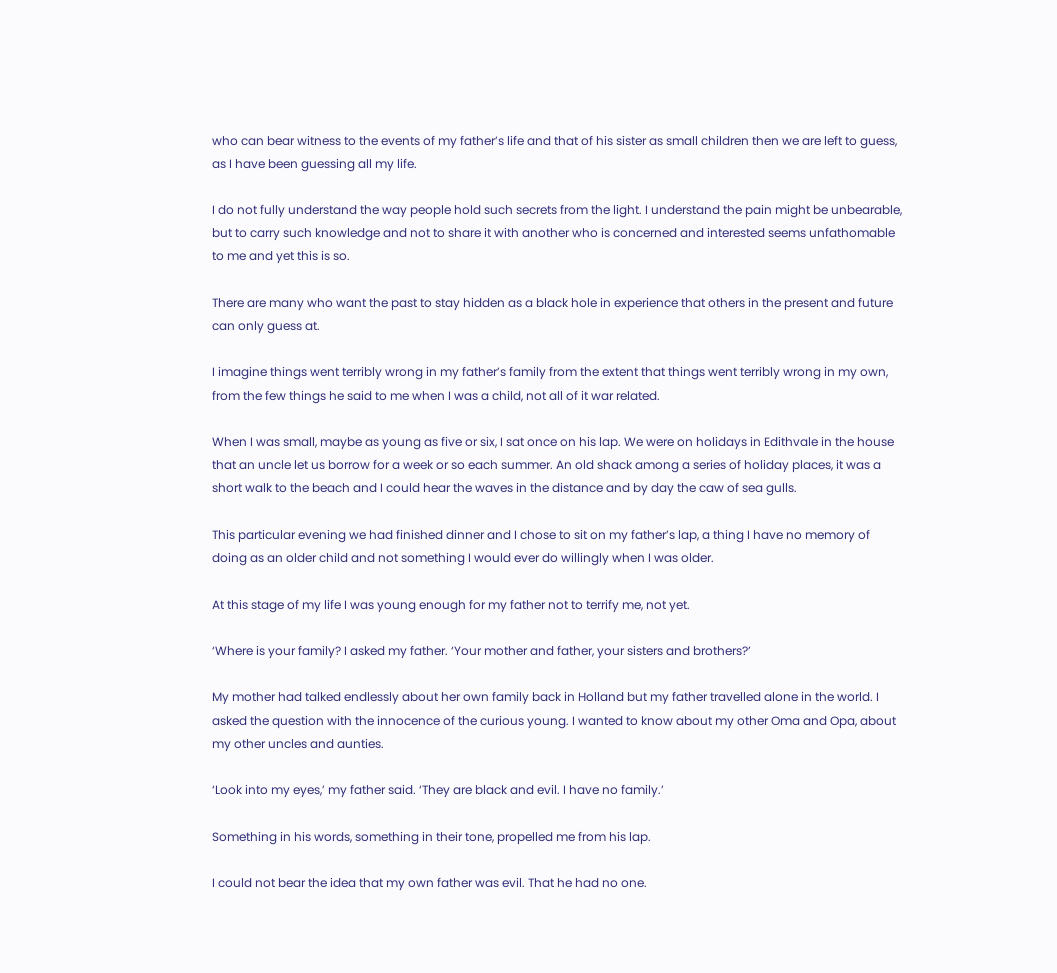who can bear witness to the events of my father’s life and that of his sister as small children then we are left to guess, as I have been guessing all my life.

I do not fully understand the way people hold such secrets from the light. I understand the pain might be unbearable, but to carry such knowledge and not to share it with another who is concerned and interested seems unfathomable to me and yet this is so.

There are many who want the past to stay hidden as a black hole in experience that others in the present and future can only guess at.

I imagine things went terribly wrong in my father’s family from the extent that things went terribly wrong in my own, from the few things he said to me when I was a child, not all of it war related.

When I was small, maybe as young as five or six, I sat once on his lap. We were on holidays in Edithvale in the house that an uncle let us borrow for a week or so each summer. An old shack among a series of holiday places, it was a short walk to the beach and I could hear the waves in the distance and by day the caw of sea gulls.

This particular evening we had finished dinner and I chose to sit on my father’s lap, a thing I have no memory of doing as an older child and not something I would ever do willingly when I was older.

At this stage of my life I was young enough for my father not to terrify me, not yet.

‘Where is your family? I asked my father. ‘Your mother and father, your sisters and brothers?’

My mother had talked endlessly about her own family back in Holland but my father travelled alone in the world. I asked the question with the innocence of the curious young. I wanted to know about my other Oma and Opa, about my other uncles and aunties.

‘Look into my eyes,’ my father said. ‘They are black and evil. I have no family.’

Something in his words, something in their tone, propelled me from his lap.

I could not bear the idea that my own father was evil. That he had no one.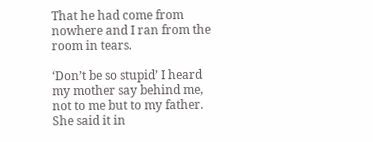That he had come from nowhere and I ran from the room in tears.

‘Don’t be so stupid’ I heard my mother say behind me, not to me but to my father. She said it in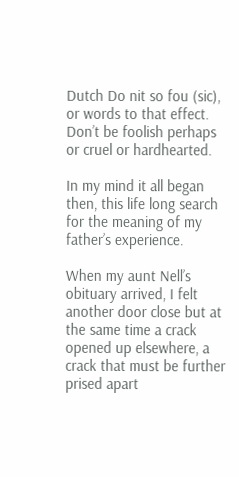Dutch Do nit so fou (sic), or words to that effect. Don’t be foolish perhaps or cruel or hardhearted.

In my mind it all began then, this life long search for the meaning of my father’s experience.

When my aunt Nell’s obituary arrived, I felt another door close but at the same time a crack opened up elsewhere, a crack that must be further prised apart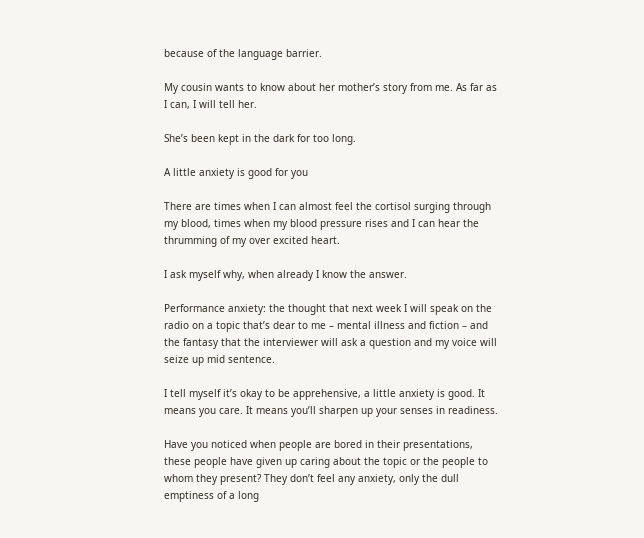because of the language barrier.

My cousin wants to know about her mother’s story from me. As far as I can, I will tell her.

She’s been kept in the dark for too long.

A little anxiety is good for you

There are times when I can almost feel the cortisol surging through my blood, times when my blood pressure rises and I can hear the thrumming of my over excited heart.

I ask myself why, when already I know the answer.

Performance anxiety: the thought that next week I will speak on the radio on a topic that’s dear to me – mental illness and fiction – and the fantasy that the interviewer will ask a question and my voice will seize up mid sentence.

I tell myself it’s okay to be apprehensive, a little anxiety is good. It means you care. It means you’ll sharpen up your senses in readiness.

Have you noticed when people are bored in their presentations, these people have given up caring about the topic or the people to whom they present? They don’t feel any anxiety, only the dull emptiness of a long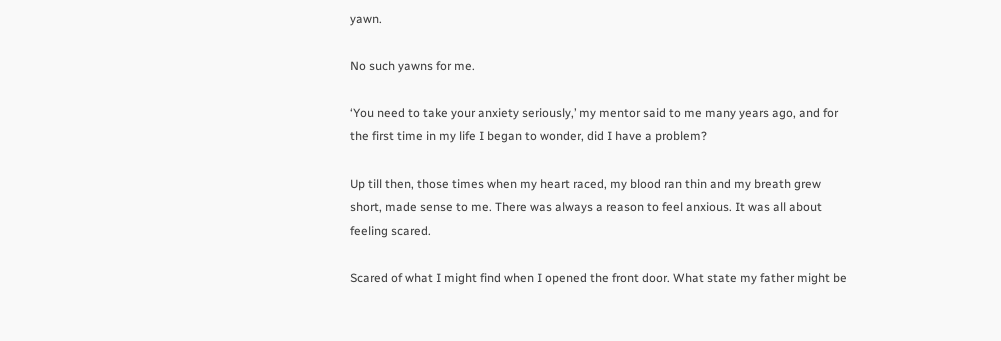yawn.

No such yawns for me.

‘You need to take your anxiety seriously,’ my mentor said to me many years ago, and for the first time in my life I began to wonder, did I have a problem?

Up till then, those times when my heart raced, my blood ran thin and my breath grew short, made sense to me. There was always a reason to feel anxious. It was all about feeling scared.

Scared of what I might find when I opened the front door. What state my father might be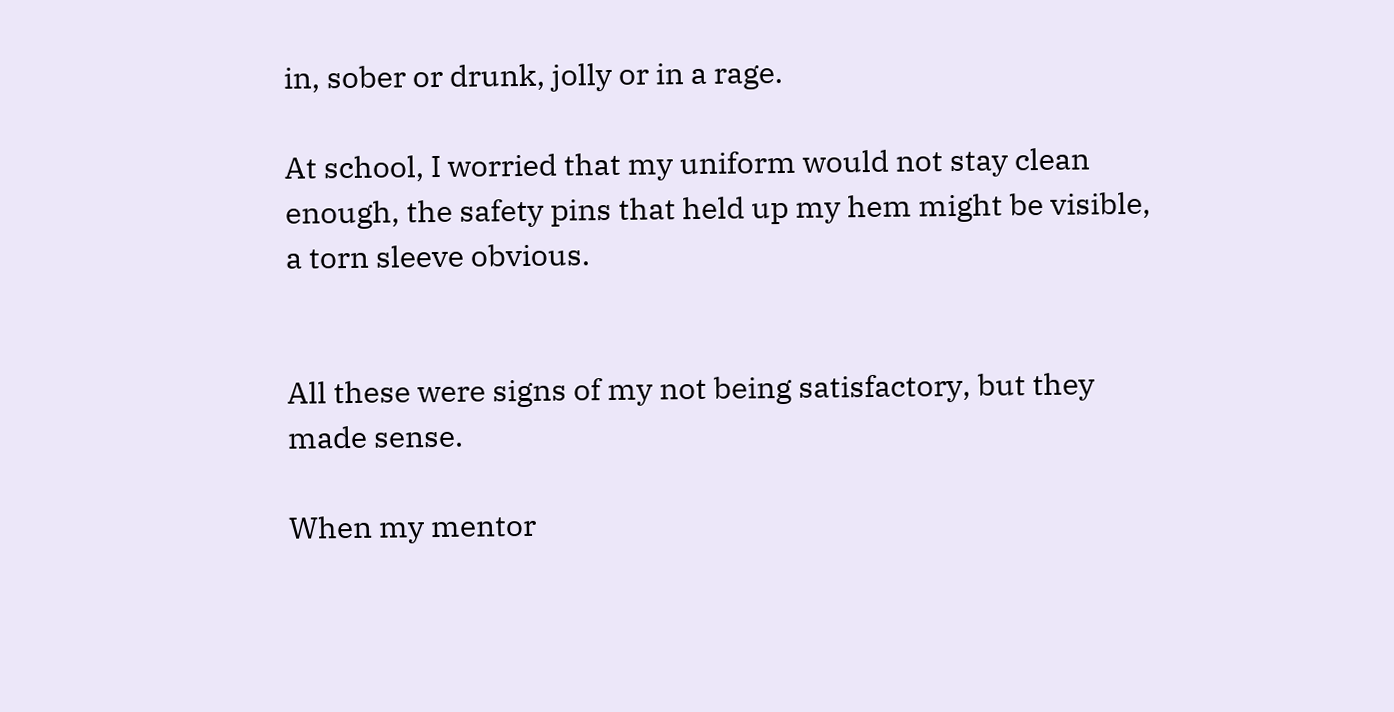in, sober or drunk, jolly or in a rage.

At school, I worried that my uniform would not stay clean enough, the safety pins that held up my hem might be visible, a torn sleeve obvious.


All these were signs of my not being satisfactory, but they made sense.

When my mentor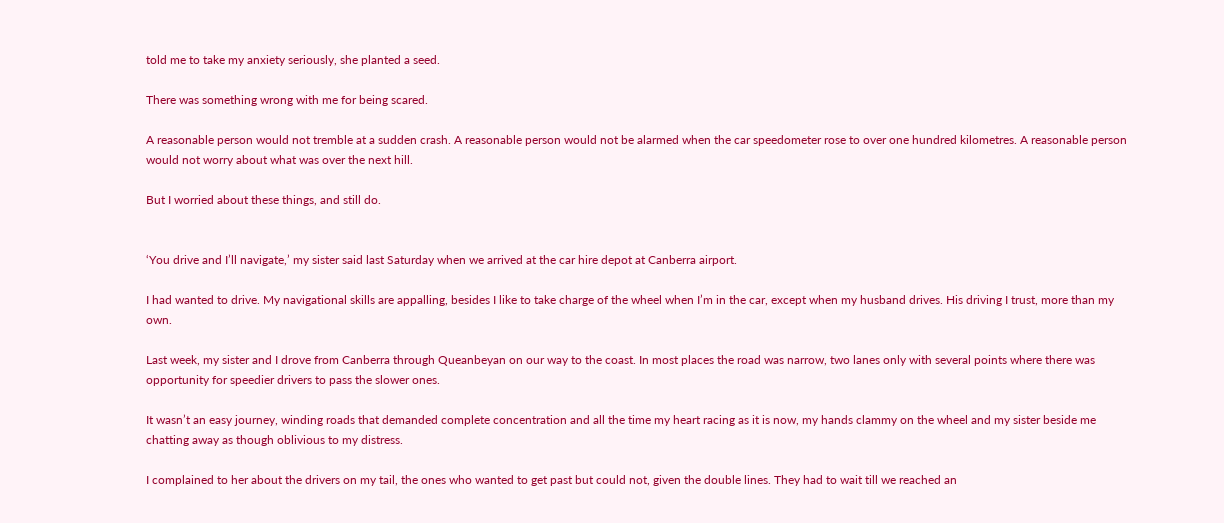told me to take my anxiety seriously, she planted a seed.

There was something wrong with me for being scared.

A reasonable person would not tremble at a sudden crash. A reasonable person would not be alarmed when the car speedometer rose to over one hundred kilometres. A reasonable person would not worry about what was over the next hill.

But I worried about these things, and still do.


‘You drive and I’ll navigate,’ my sister said last Saturday when we arrived at the car hire depot at Canberra airport.

I had wanted to drive. My navigational skills are appalling, besides I like to take charge of the wheel when I’m in the car, except when my husband drives. His driving I trust, more than my own.

Last week, my sister and I drove from Canberra through Queanbeyan on our way to the coast. In most places the road was narrow, two lanes only with several points where there was opportunity for speedier drivers to pass the slower ones.

It wasn’t an easy journey, winding roads that demanded complete concentration and all the time my heart racing as it is now, my hands clammy on the wheel and my sister beside me chatting away as though oblivious to my distress.

I complained to her about the drivers on my tail, the ones who wanted to get past but could not, given the double lines. They had to wait till we reached an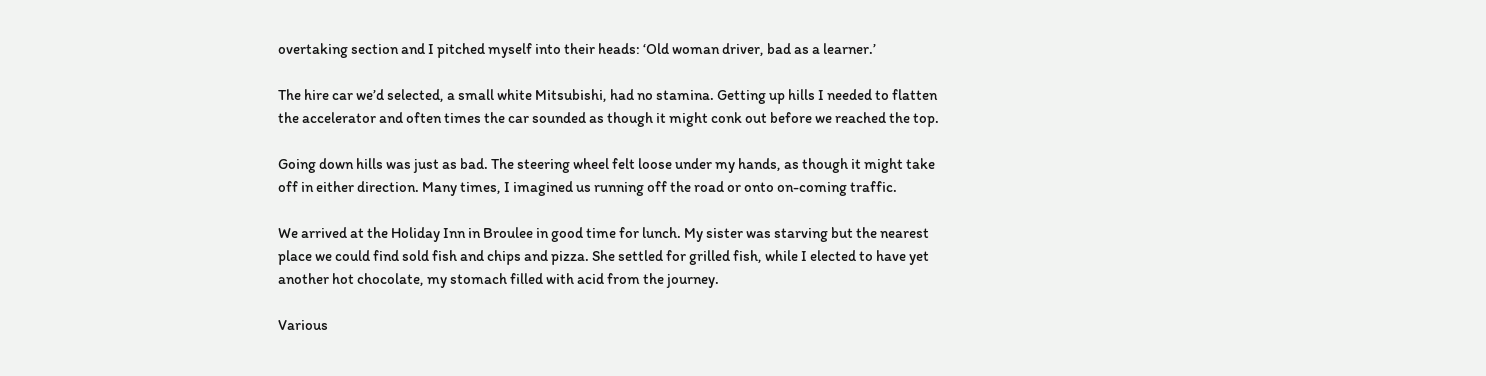overtaking section and I pitched myself into their heads: ‘Old woman driver, bad as a learner.’

The hire car we’d selected, a small white Mitsubishi, had no stamina. Getting up hills I needed to flatten the accelerator and often times the car sounded as though it might conk out before we reached the top.

Going down hills was just as bad. The steering wheel felt loose under my hands, as though it might take off in either direction. Many times, I imagined us running off the road or onto on-coming traffic.

We arrived at the Holiday Inn in Broulee in good time for lunch. My sister was starving but the nearest place we could find sold fish and chips and pizza. She settled for grilled fish, while I elected to have yet another hot chocolate, my stomach filled with acid from the journey.

Various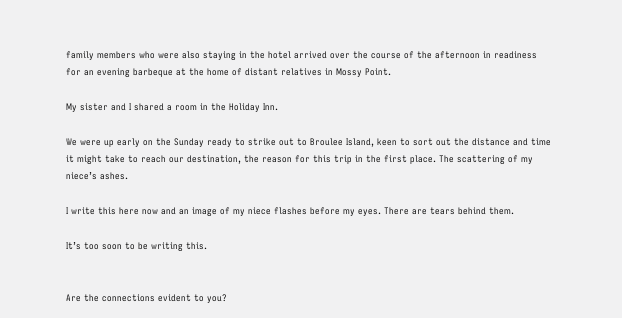family members who were also staying in the hotel arrived over the course of the afternoon in readiness for an evening barbeque at the home of distant relatives in Mossy Point.

My sister and I shared a room in the Holiday Inn.

We were up early on the Sunday ready to strike out to Broulee Island, keen to sort out the distance and time it might take to reach our destination, the reason for this trip in the first place. The scattering of my niece’s ashes.

I write this here now and an image of my niece flashes before my eyes. There are tears behind them.

It’s too soon to be writing this.


Are the connections evident to you?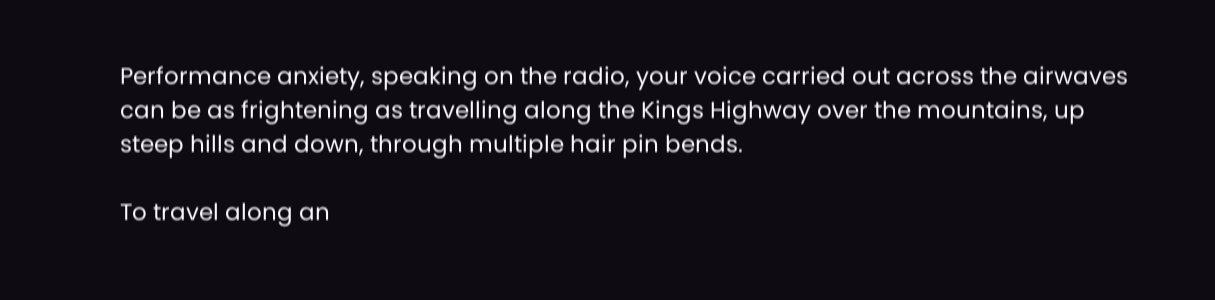Performance anxiety, speaking on the radio, your voice carried out across the airwaves can be as frightening as travelling along the Kings Highway over the mountains, up steep hills and down, through multiple hair pin bends.

To travel along an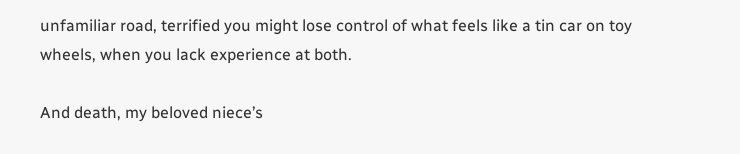unfamiliar road, terrified you might lose control of what feels like a tin car on toy wheels, when you lack experience at both.

And death, my beloved niece’s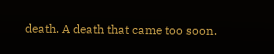death. A death that came too soon.